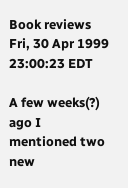Book reviews
Fri, 30 Apr 1999 23:00:23 EDT

A few weeks(?) ago I mentioned two new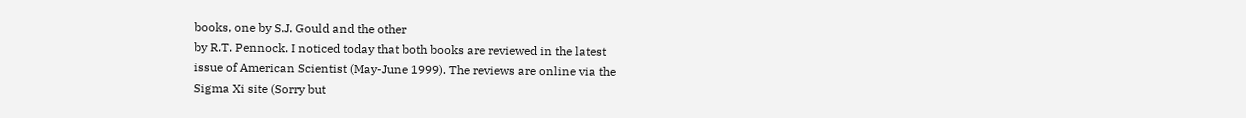books, one by S.J. Gould and the other
by R.T. Pennock. I noticed today that both books are reviewed in the latest
issue of American Scientist (May-June 1999). The reviews are online via the
Sigma Xi site (Sorry but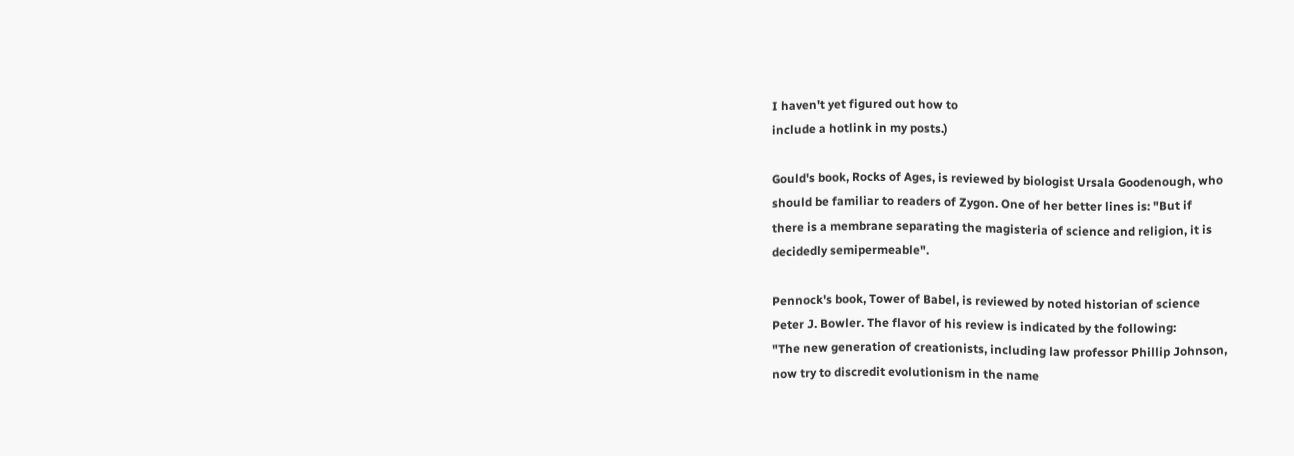I haven't yet figured out how to
include a hotlink in my posts.)

Gould's book, Rocks of Ages, is reviewed by biologist Ursala Goodenough, who
should be familiar to readers of Zygon. One of her better lines is: "But if
there is a membrane separating the magisteria of science and religion, it is
decidedly semipermeable".

Pennock's book, Tower of Babel, is reviewed by noted historian of science
Peter J. Bowler. The flavor of his review is indicated by the following:
"The new generation of creationists, including law professor Phillip Johnson,
now try to discredit evolutionism in the name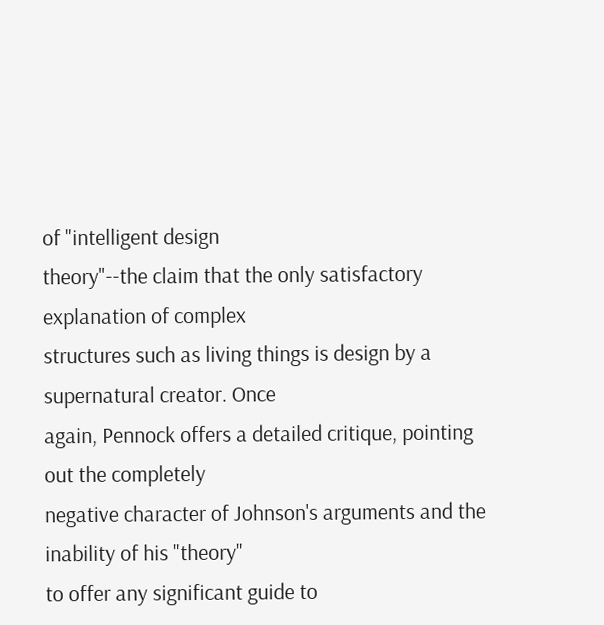of "intelligent design
theory"--the claim that the only satisfactory explanation of complex
structures such as living things is design by a supernatural creator. Once
again, Pennock offers a detailed critique, pointing out the completely
negative character of Johnson's arguments and the inability of his "theory"
to offer any significant guide to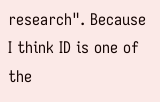research". Because I think ID is one of
the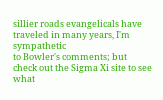sillier roads evangelicals have traveled in many years, I'm sympathetic
to Bowler's comments; but check out the Sigma Xi site to see what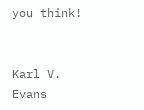you think!


Karl V. Evans